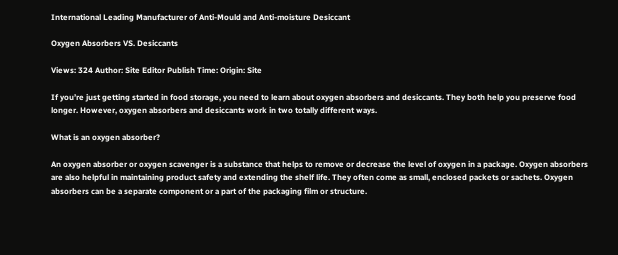International Leading Manufacturer of Anti-Mould and Anti-moisture Desiccant

Oxygen Absorbers VS. Desiccants

Views: 324 Author: Site Editor Publish Time: Origin: Site

If you’re just getting started in food storage, you need to learn about oxygen absorbers and desiccants. They both help you preserve food longer. However, oxygen absorbers and desiccants work in two totally different ways.

What is an oxygen absorber?

An oxygen absorber or oxygen scavenger is a substance that helps to remove or decrease the level of oxygen in a package. Oxygen absorbers are also helpful in maintaining product safety and extending the shelf life. They often come as small, enclosed packets or sachets. Oxygen absorbers can be a separate component or a part of the packaging film or structure.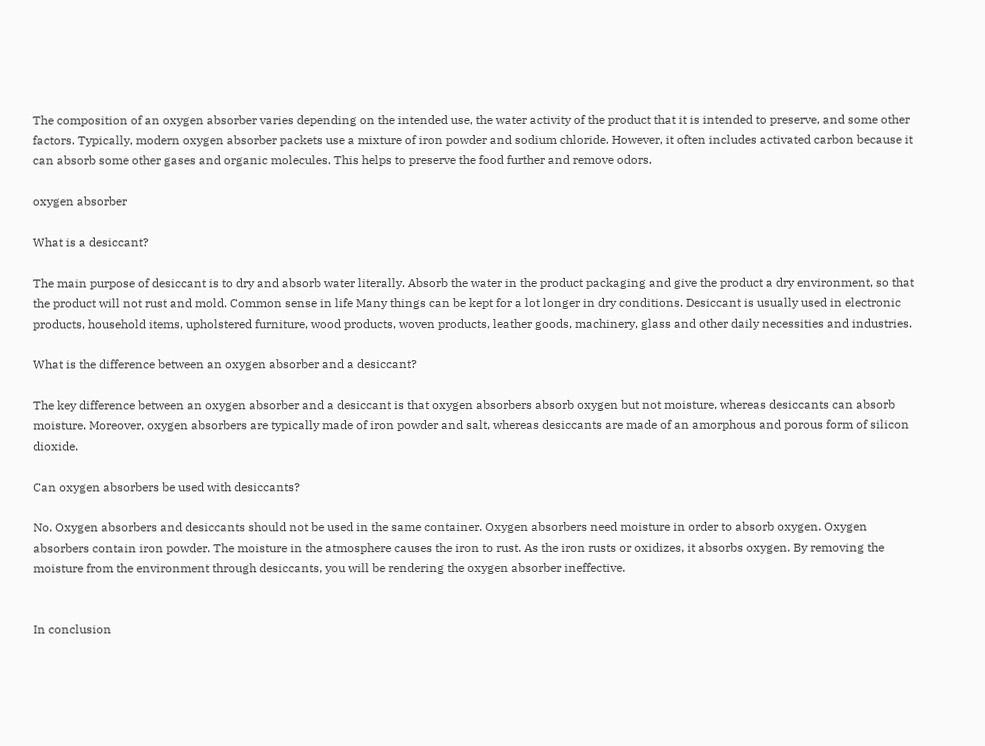The composition of an oxygen absorber varies depending on the intended use, the water activity of the product that it is intended to preserve, and some other factors. Typically, modern oxygen absorber packets use a mixture of iron powder and sodium chloride. However, it often includes activated carbon because it can absorb some other gases and organic molecules. This helps to preserve the food further and remove odors.

oxygen absorber

What is a desiccant?

The main purpose of desiccant is to dry and absorb water literally. Absorb the water in the product packaging and give the product a dry environment, so that the product will not rust and mold. Common sense in life Many things can be kept for a lot longer in dry conditions. Desiccant is usually used in electronic products, household items, upholstered furniture, wood products, woven products, leather goods, machinery, glass and other daily necessities and industries.

What is the difference between an oxygen absorber and a desiccant?

The key difference between an oxygen absorber and a desiccant is that oxygen absorbers absorb oxygen but not moisture, whereas desiccants can absorb moisture. Moreover, oxygen absorbers are typically made of iron powder and salt, whereas desiccants are made of an amorphous and porous form of silicon dioxide.

Can oxygen absorbers be used with desiccants?

No. Oxygen absorbers and desiccants should not be used in the same container. Oxygen absorbers need moisture in order to absorb oxygen. Oxygen absorbers contain iron powder. The moisture in the atmosphere causes the iron to rust. As the iron rusts or oxidizes, it absorbs oxygen. By removing the moisture from the environment through desiccants, you will be rendering the oxygen absorber ineffective.


In conclusion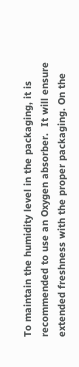To maintain the humidity level in the packaging, it is recommended to use an Oxygen absorber.  It will ensure extended freshness with the proper packaging. On the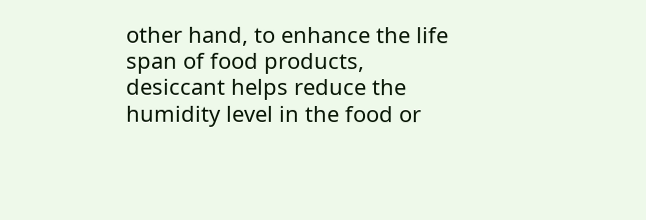other hand, to enhance the life span of food products, desiccant helps reduce the humidity level in the food or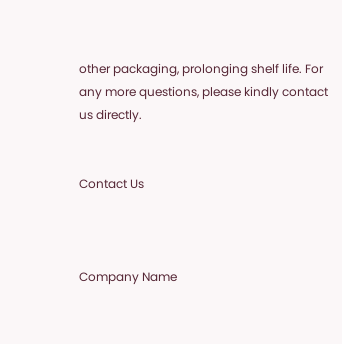other packaging, prolonging shelf life. For any more questions, please kindly contact us directly.


Contact Us



Company Name